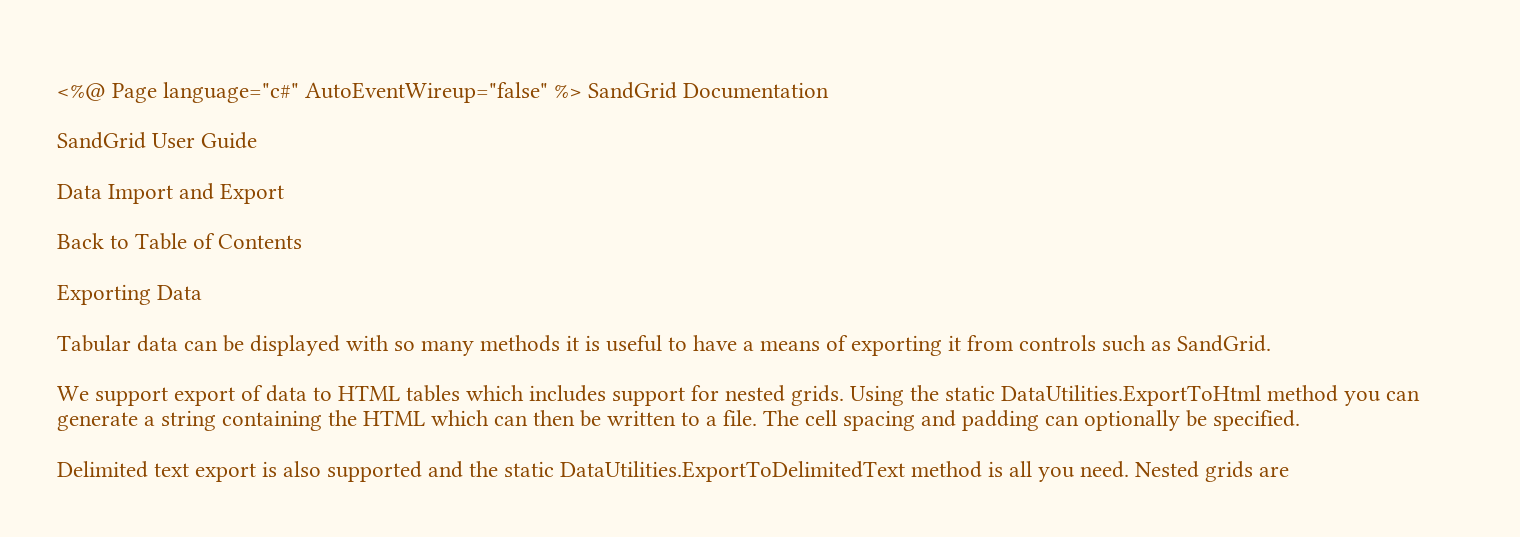<%@ Page language="c#" AutoEventWireup="false" %> SandGrid Documentation

SandGrid User Guide

Data Import and Export

Back to Table of Contents

Exporting Data

Tabular data can be displayed with so many methods it is useful to have a means of exporting it from controls such as SandGrid.

We support export of data to HTML tables which includes support for nested grids. Using the static DataUtilities.ExportToHtml method you can generate a string containing the HTML which can then be written to a file. The cell spacing and padding can optionally be specified.

Delimited text export is also supported and the static DataUtilities.ExportToDelimitedText method is all you need. Nested grids are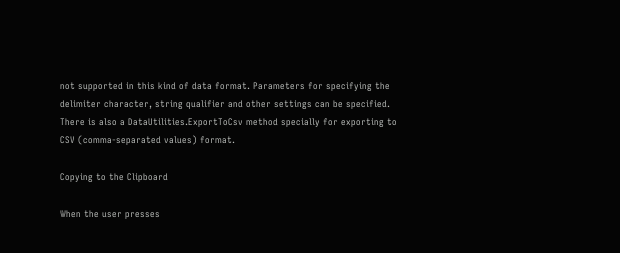not supported in this kind of data format. Parameters for specifying the delimiter character, string qualifier and other settings can be specified. There is also a DataUtilities.ExportToCsv method specially for exporting to CSV (comma-separated values) format.

Copying to the Clipboard

When the user presses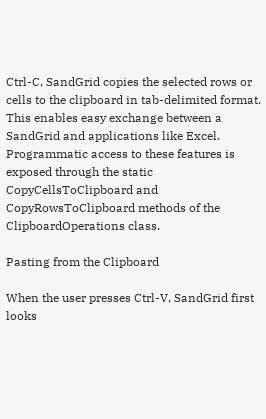Ctrl-C, SandGrid copies the selected rows or cells to the clipboard in tab-delimited format. This enables easy exchange between a SandGrid and applications like Excel. Programmatic access to these features is exposed through the static CopyCellsToClipboard and CopyRowsToClipboard methods of the ClipboardOperations class.

Pasting from the Clipboard

When the user presses Ctrl-V, SandGrid first looks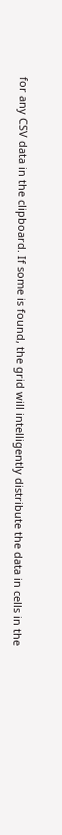for any CSV data in the clipboard. If some is found, the grid will intelligently distribute the data in cells in the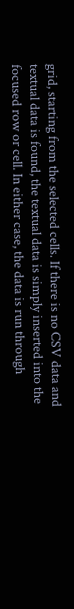grid, starting from the selected cells. If there is no CSV data and textual data is found, the textual data is simply inserted into the focused row or cell. In either case, the data is run through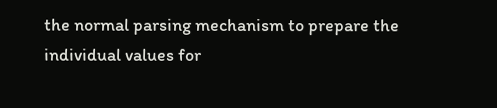the normal parsing mechanism to prepare the individual values for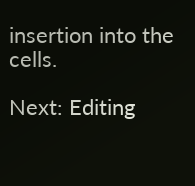insertion into the cells.

Next: Editing